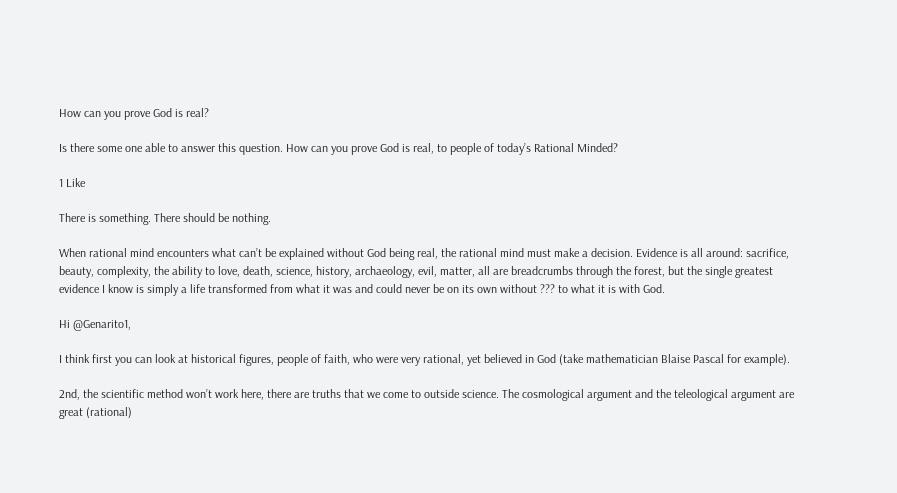How can you prove God is real?

Is there some one able to answer this question. How can you prove God is real, to people of today’s Rational Minded?

1 Like

There is something. There should be nothing.

When rational mind encounters what can’t be explained without God being real, the rational mind must make a decision. Evidence is all around: sacrifice, beauty, complexity, the ability to love, death, science, history, archaeology, evil, matter, all are breadcrumbs through the forest, but the single greatest evidence I know is simply a life transformed from what it was and could never be on its own without ??? to what it is with God.

Hi @Genarito1,

I think first you can look at historical figures, people of faith, who were very rational, yet believed in God (take mathematician Blaise Pascal for example).

2nd, the scientific method won’t work here, there are truths that we come to outside science. The cosmological argument and the teleological argument are great (rational)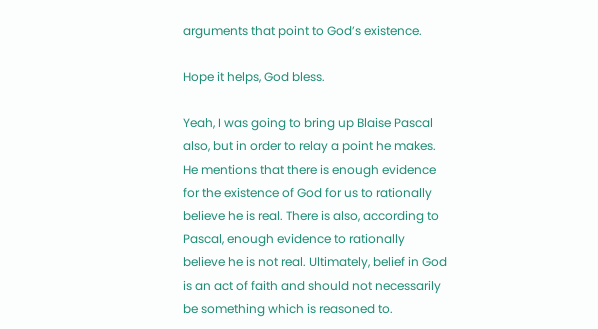arguments that point to God’s existence.

Hope it helps, God bless.

Yeah, I was going to bring up Blaise Pascal also, but in order to relay a point he makes. He mentions that there is enough evidence for the existence of God for us to rationally believe he is real. There is also, according to Pascal, enough evidence to rationally believe he is not real. Ultimately, belief in God is an act of faith and should not necessarily be something which is reasoned to.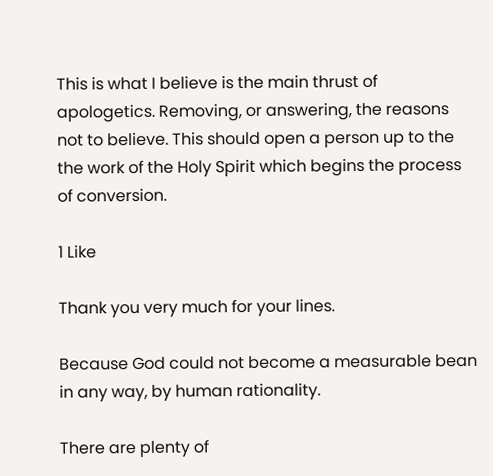This is what I believe is the main thrust of apologetics. Removing, or answering, the reasons not to believe. This should open a person up to the the work of the Holy Spirit which begins the process of conversion.

1 Like

Thank you very much for your lines.

Because God could not become a measurable bean in any way, by human rationality.

There are plenty of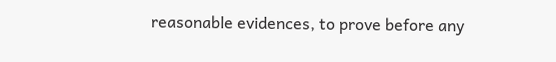reasonable evidences, to prove before any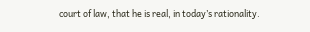court of law, that he is real, in today’s rationality.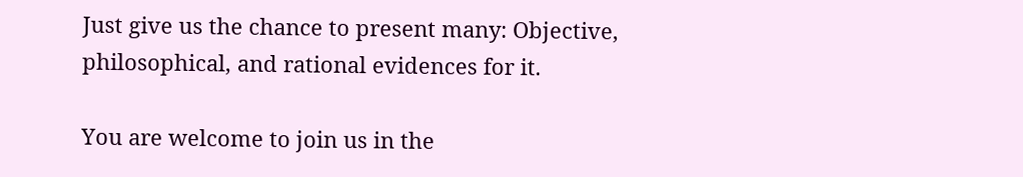Just give us the chance to present many: Objective, philosophical, and rational evidences for it.

You are welcome to join us in the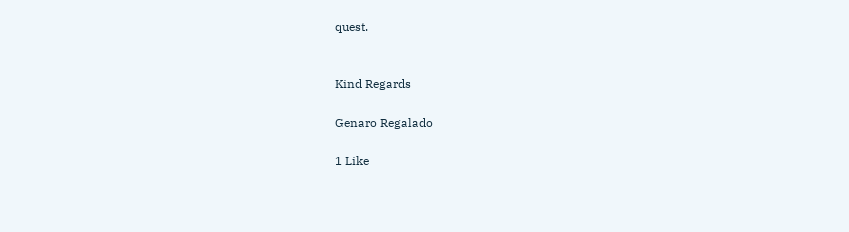quest.


Kind Regards

Genaro Regalado

1 Like